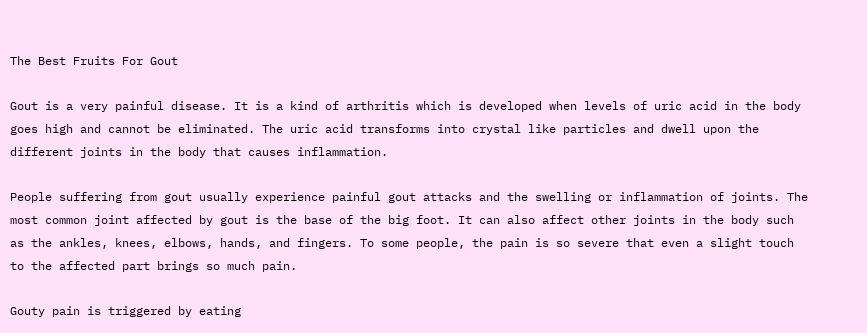The Best Fruits For Gout

Gout is a very painful disease. It is a kind of arthritis which is developed when levels of uric acid in the body goes high and cannot be eliminated. The uric acid transforms into crystal like particles and dwell upon the different joints in the body that causes inflammation.

People suffering from gout usually experience painful gout attacks and the swelling or inflammation of joints. The most common joint affected by gout is the base of the big foot. It can also affect other joints in the body such as the ankles, knees, elbows, hands, and fingers. To some people, the pain is so severe that even a slight touch to the affected part brings so much pain.

Gouty pain is triggered by eating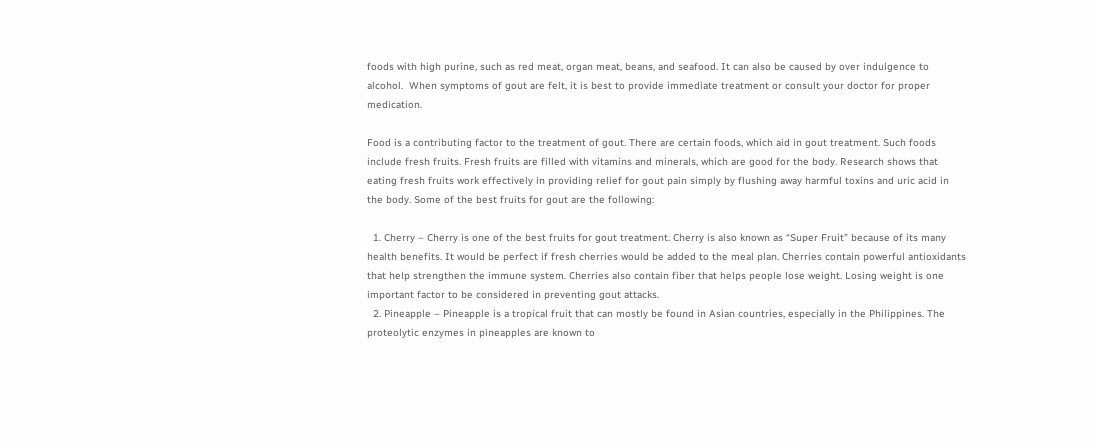foods with high purine, such as red meat, organ meat, beans, and seafood. It can also be caused by over indulgence to alcohol.  When symptoms of gout are felt, it is best to provide immediate treatment or consult your doctor for proper medication.

Food is a contributing factor to the treatment of gout. There are certain foods, which aid in gout treatment. Such foods include fresh fruits. Fresh fruits are filled with vitamins and minerals, which are good for the body. Research shows that eating fresh fruits work effectively in providing relief for gout pain simply by flushing away harmful toxins and uric acid in the body. Some of the best fruits for gout are the following:

  1. Cherry – Cherry is one of the best fruits for gout treatment. Cherry is also known as “Super Fruit” because of its many health benefits. It would be perfect if fresh cherries would be added to the meal plan. Cherries contain powerful antioxidants that help strengthen the immune system. Cherries also contain fiber that helps people lose weight. Losing weight is one important factor to be considered in preventing gout attacks.
  2. Pineapple – Pineapple is a tropical fruit that can mostly be found in Asian countries, especially in the Philippines. The proteolytic enzymes in pineapples are known to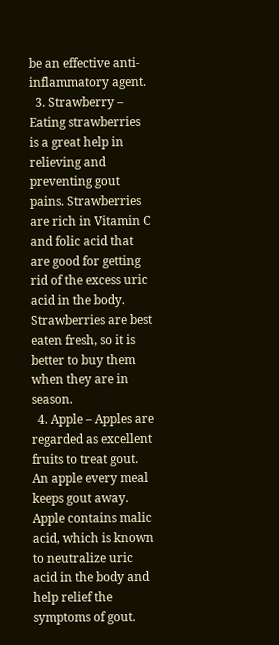be an effective anti-inflammatory agent.
  3. Strawberry – Eating strawberries is a great help in relieving and preventing gout pains. Strawberries are rich in Vitamin C and folic acid that are good for getting rid of the excess uric acid in the body. Strawberries are best eaten fresh, so it is better to buy them when they are in season.
  4. Apple – Apples are regarded as excellent fruits to treat gout. An apple every meal keeps gout away. Apple contains malic acid, which is known to neutralize uric acid in the body and help relief the symptoms of gout.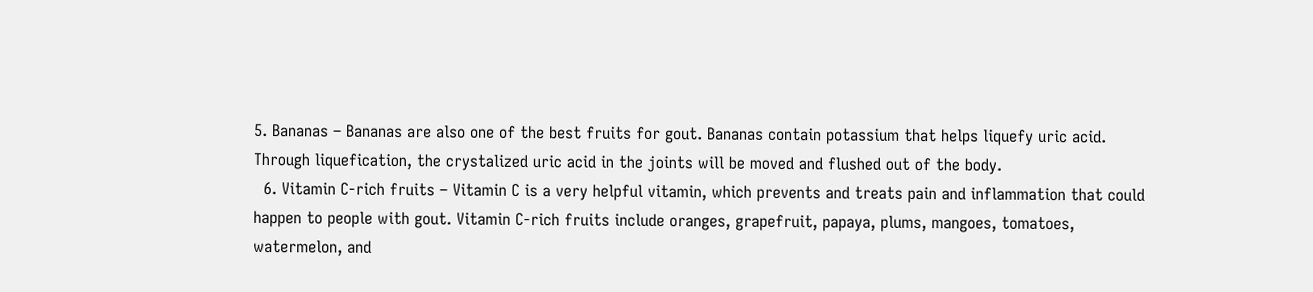5. Bananas – Bananas are also one of the best fruits for gout. Bananas contain potassium that helps liquefy uric acid. Through liquefication, the crystalized uric acid in the joints will be moved and flushed out of the body.
  6. Vitamin C-rich fruits – Vitamin C is a very helpful vitamin, which prevents and treats pain and inflammation that could happen to people with gout. Vitamin C-rich fruits include oranges, grapefruit, papaya, plums, mangoes, tomatoes, watermelon, and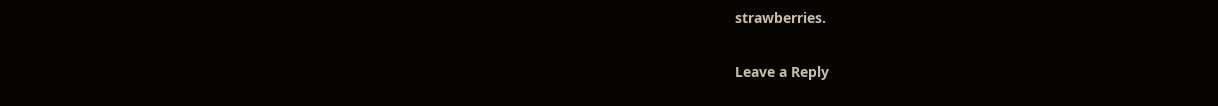strawberries.

Leave a Reply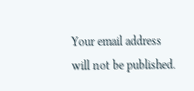Your email address will not be published.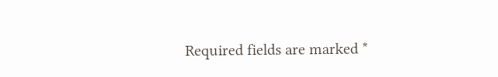Required fields are marked *